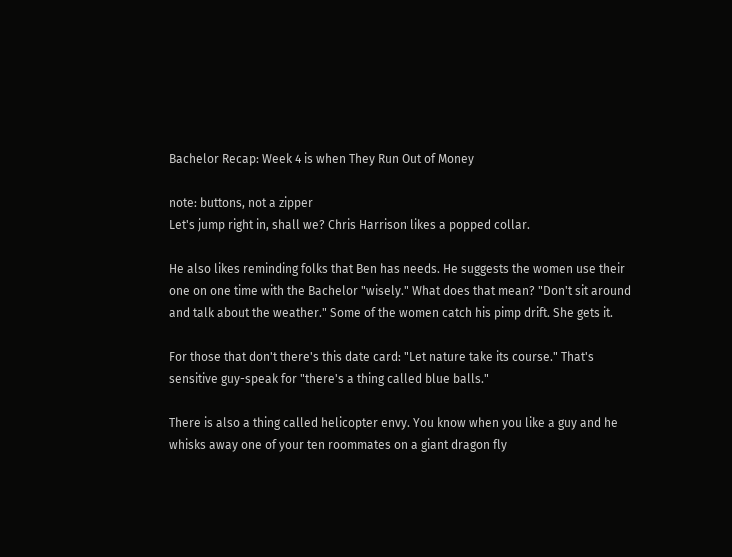Bachelor Recap: Week 4 is when They Run Out of Money

note: buttons, not a zipper
Let's jump right in, shall we? Chris Harrison likes a popped collar.

He also likes reminding folks that Ben has needs. He suggests the women use their one on one time with the Bachelor "wisely." What does that mean? "Don't sit around and talk about the weather." Some of the women catch his pimp drift. She gets it.

For those that don't there's this date card: "Let nature take its course." That's sensitive guy-speak for "there's a thing called blue balls."

There is also a thing called helicopter envy. You know when you like a guy and he whisks away one of your ten roommates on a giant dragon fly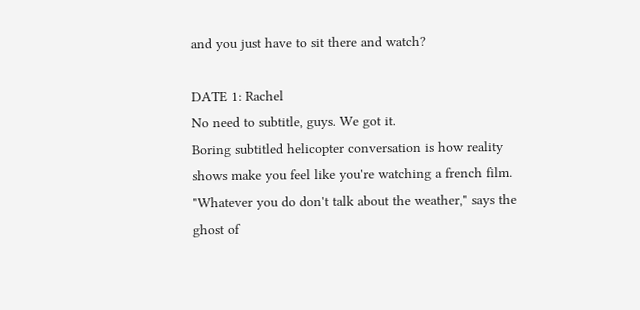and you just have to sit there and watch?

DATE 1: Rachel
No need to subtitle, guys. We got it.
Boring subtitled helicopter conversation is how reality shows make you feel like you're watching a french film.
"Whatever you do don't talk about the weather," says the ghost of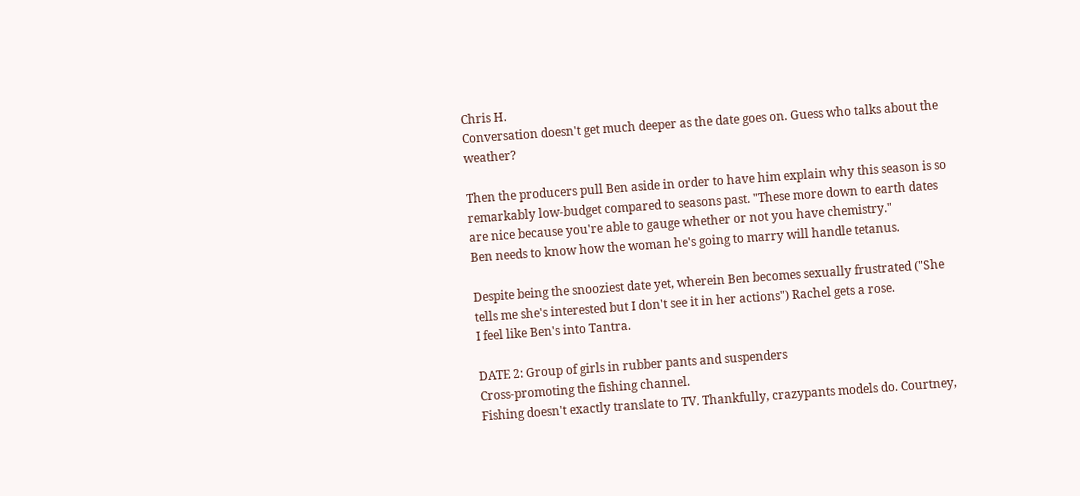Chris H.
Conversation doesn't get much deeper as the date goes on. Guess who talks about the weather?

Then the producers pull Ben aside in order to have him explain why this season is so remarkably low-budget compared to seasons past. "These more down to earth dates are nice because you're able to gauge whether or not you have chemistry."
Ben needs to know how the woman he's going to marry will handle tetanus.

Despite being the snooziest date yet, wherein Ben becomes sexually frustrated ("She tells me she's interested but I don't see it in her actions") Rachel gets a rose.
I feel like Ben's into Tantra.

DATE 2: Group of girls in rubber pants and suspenders
Cross-promoting the fishing channel.
Fishing doesn't exactly translate to TV. Thankfully, crazypants models do. Courtney,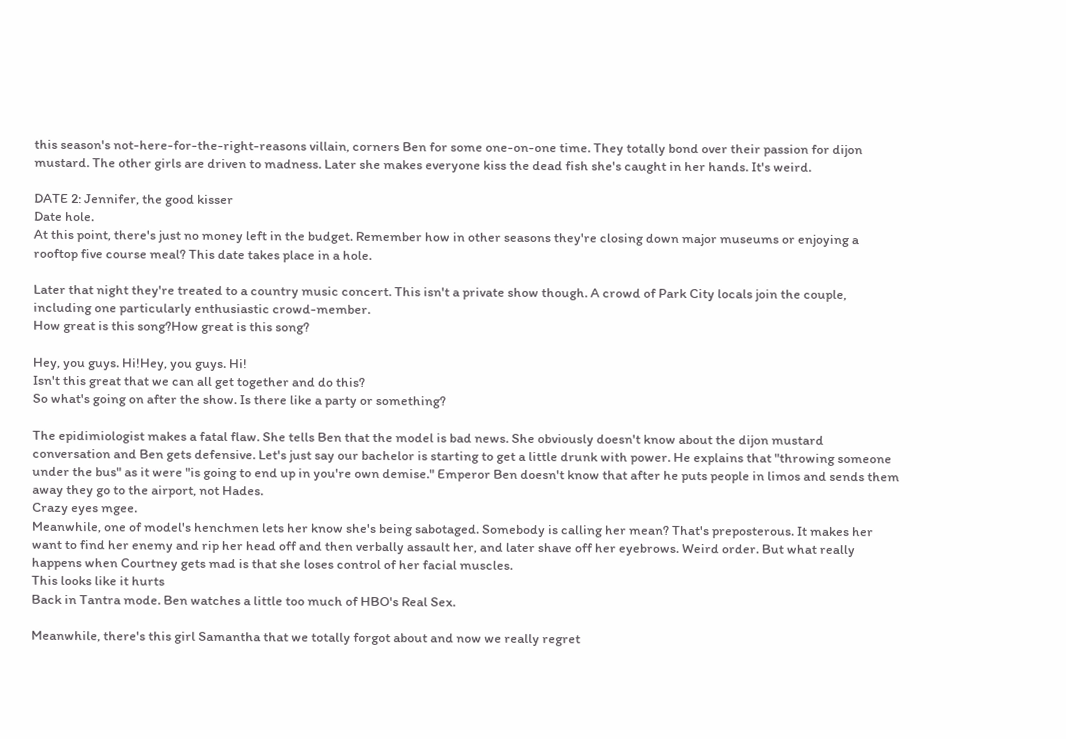this season's not-here-for-the-right-reasons villain, corners Ben for some one-on-one time. They totally bond over their passion for dijon mustard. The other girls are driven to madness. Later she makes everyone kiss the dead fish she's caught in her hands. It's weird.

DATE 2: Jennifer, the good kisser
Date hole.
At this point, there's just no money left in the budget. Remember how in other seasons they're closing down major museums or enjoying a rooftop five course meal? This date takes place in a hole.

Later that night they're treated to a country music concert. This isn't a private show though. A crowd of Park City locals join the couple, including one particularly enthusiastic crowd-member.
How great is this song?How great is this song?

Hey, you guys. Hi!Hey, you guys. Hi!
Isn't this great that we can all get together and do this?
So what's going on after the show. Is there like a party or something?

The epidimiologist makes a fatal flaw. She tells Ben that the model is bad news. She obviously doesn't know about the dijon mustard conversation and Ben gets defensive. Let's just say our bachelor is starting to get a little drunk with power. He explains that "throwing someone under the bus" as it were "is going to end up in you're own demise." Emperor Ben doesn't know that after he puts people in limos and sends them away they go to the airport, not Hades.
Crazy eyes mgee.
Meanwhile, one of model's henchmen lets her know she's being sabotaged. Somebody is calling her mean? That's preposterous. It makes her want to find her enemy and rip her head off and then verbally assault her, and later shave off her eyebrows. Weird order. But what really happens when Courtney gets mad is that she loses control of her facial muscles.
This looks like it hurts
Back in Tantra mode. Ben watches a little too much of HBO's Real Sex.

Meanwhile, there's this girl Samantha that we totally forgot about and now we really regret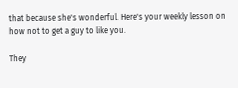that because she's wonderful. Here's your weekly lesson on how not to get a guy to like you.

They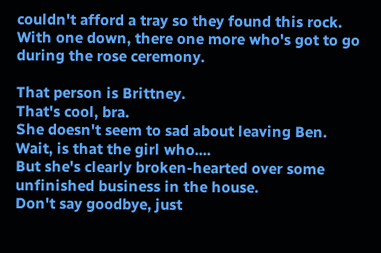couldn't afford a tray so they found this rock.
With one down, there one more who's got to go during the rose ceremony.

That person is Brittney.
That's cool, bra.
She doesn't seem to sad about leaving Ben.
Wait, is that the girl who....
But she's clearly broken-hearted over some unfinished business in the house.
Don't say goodbye, just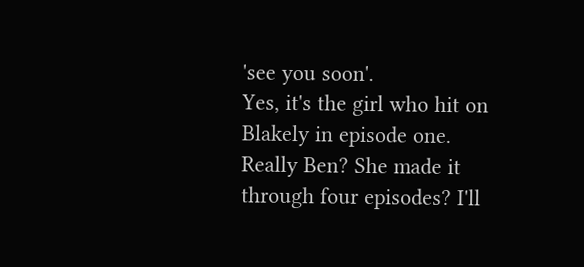'see you soon'.
Yes, it's the girl who hit on Blakely in episode one. Really Ben? She made it through four episodes? I'll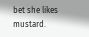bet she likes mustard.